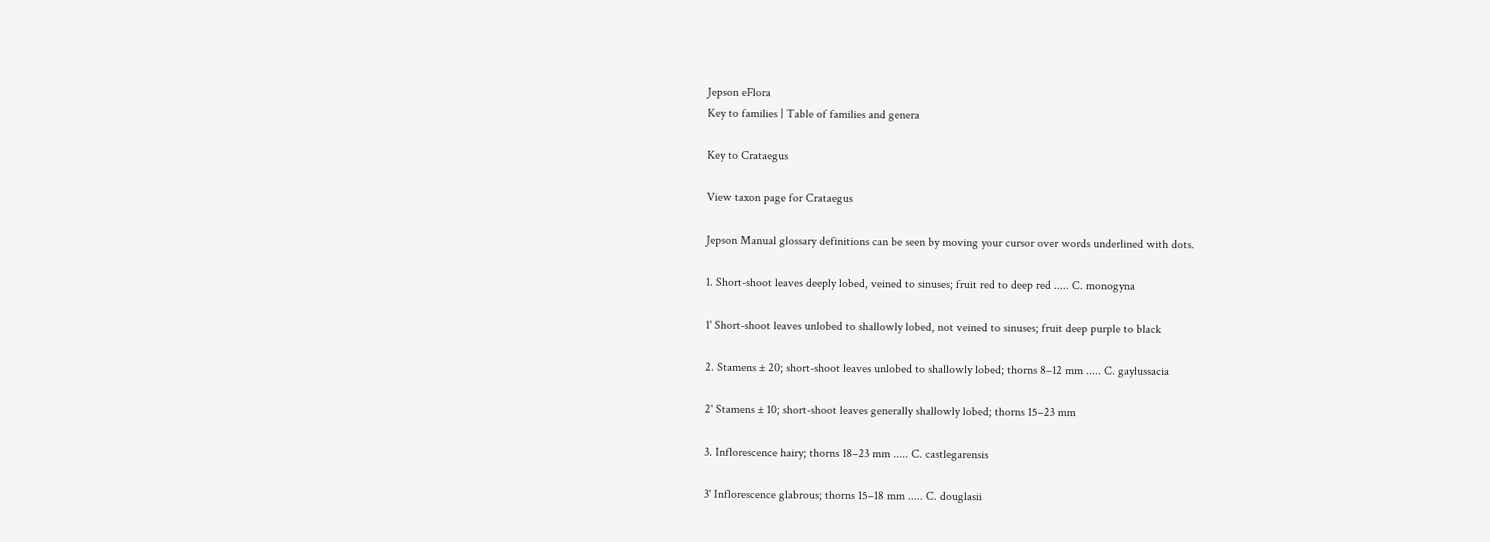Jepson eFlora
Key to families | Table of families and genera

Key to Crataegus

View taxon page for Crataegus

Jepson Manual glossary definitions can be seen by moving your cursor over words underlined with dots.

1. Short-shoot leaves deeply lobed, veined to sinuses; fruit red to deep red ..... C. monogyna

1' Short-shoot leaves unlobed to shallowly lobed, not veined to sinuses; fruit deep purple to black

2. Stamens ± 20; short-shoot leaves unlobed to shallowly lobed; thorns 8–12 mm ..... C. gaylussacia

2' Stamens ± 10; short-shoot leaves generally shallowly lobed; thorns 15–23 mm

3. Inflorescence hairy; thorns 18–23 mm ..... C. castlegarensis

3' Inflorescence glabrous; thorns 15–18 mm ..... C. douglasii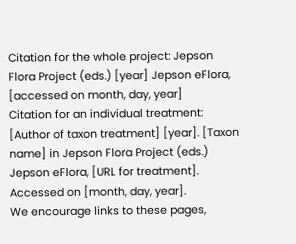Citation for the whole project: Jepson Flora Project (eds.) [year] Jepson eFlora, [accessed on month, day, year]
Citation for an individual treatment: [Author of taxon treatment] [year]. [Taxon name] in Jepson Flora Project (eds.) Jepson eFlora, [URL for treatment]. Accessed on [month, day, year].
We encourage links to these pages,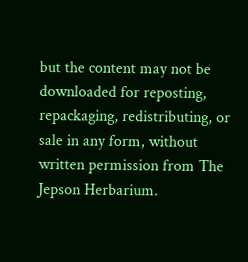but the content may not be downloaded for reposting, repackaging, redistributing, or sale in any form, without written permission from The Jepson Herbarium.